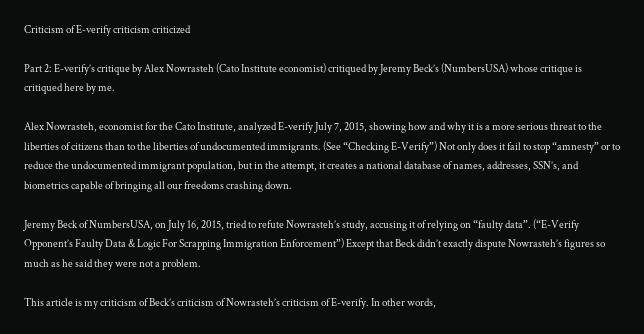Criticism of E-verify criticism criticized

Part 2: E-verify’s critique by Alex Nowrasteh (Cato Institute economist) critiqued by Jeremy Beck’s (NumbersUSA) whose critique is critiqued here by me.

Alex Nowrasteh, economist for the Cato Institute, analyzed E-verify July 7, 2015, showing how and why it is a more serious threat to the liberties of citizens than to the liberties of undocumented immigrants. (See “Checking E-Verify”) Not only does it fail to stop “amnesty” or to reduce the undocumented immigrant population, but in the attempt, it creates a national database of names, addresses, SSN’s, and biometrics capable of bringing all our freedoms crashing down.

Jeremy Beck of NumbersUSA, on July 16, 2015, tried to refute Nowrasteh’s study, accusing it of relying on “faulty data”. (“E-Verify Opponent’s Faulty Data & Logic For Scrapping Immigration Enforcement”) Except that Beck didn’t exactly dispute Nowrasteh’s figures so much as he said they were not a problem.

This article is my criticism of Beck’s criticism of Nowrasteh’s criticism of E-verify. In other words,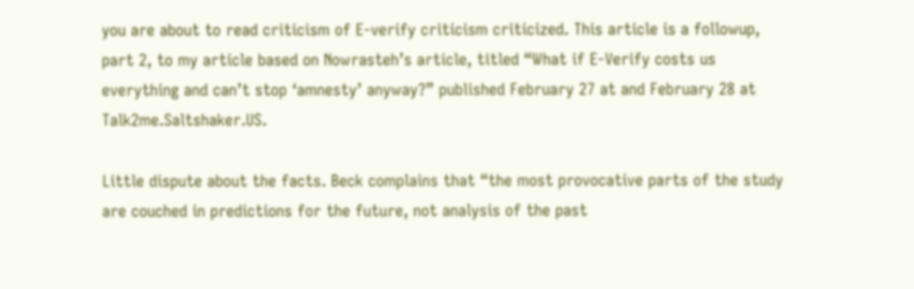you are about to read criticism of E-verify criticism criticized. This article is a followup, part 2, to my article based on Nowrasteh’s article, titled “What if E-Verify costs us everything and can’t stop ‘amnesty’ anyway?” published February 27 at and February 28 at Talk2me.Saltshaker.US.

Little dispute about the facts. Beck complains that “the most provocative parts of the study are couched in predictions for the future, not analysis of the past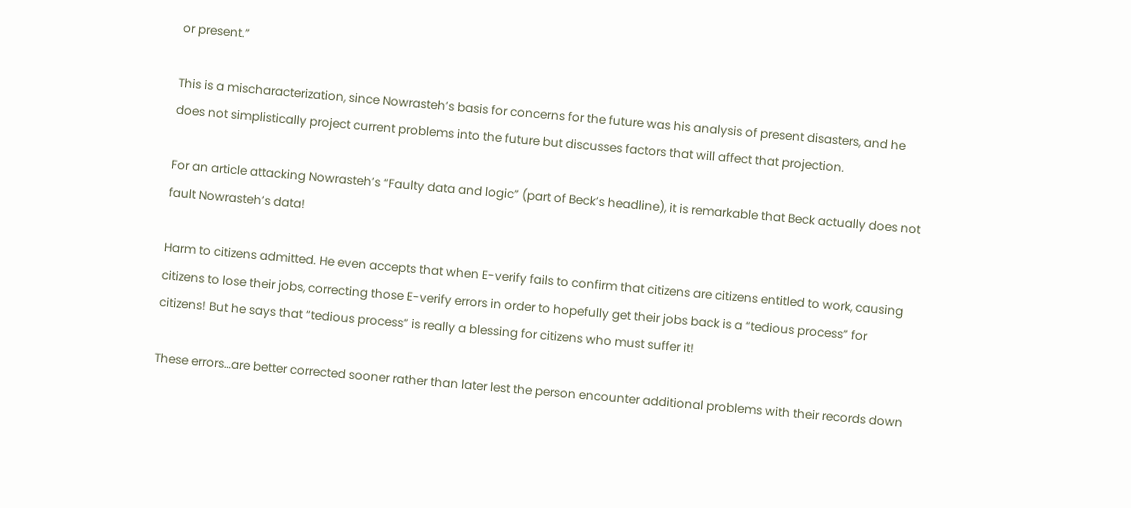or present.”

This is a mischaracterization, since Nowrasteh’s basis for concerns for the future was his analysis of present disasters, and he does not simplistically project current problems into the future but discusses factors that will affect that projection.

For an article attacking Nowrasteh’s “Faulty data and logic” (part of Beck’s headline), it is remarkable that Beck actually does not fault Nowrasteh’s data!

Harm to citizens admitted. He even accepts that when E-verify fails to confirm that citizens are citizens entitled to work, causing citizens to lose their jobs, correcting those E-verify errors in order to hopefully get their jobs back is a “tedious process” for citizens! But he says that “tedious process” is really a blessing for citizens who must suffer it!

These errors…are better corrected sooner rather than later lest the person encounter additional problems with their records down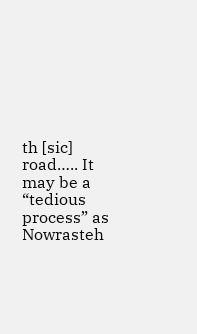th [sic] road….. It may be a “tedious process” as Nowrasteh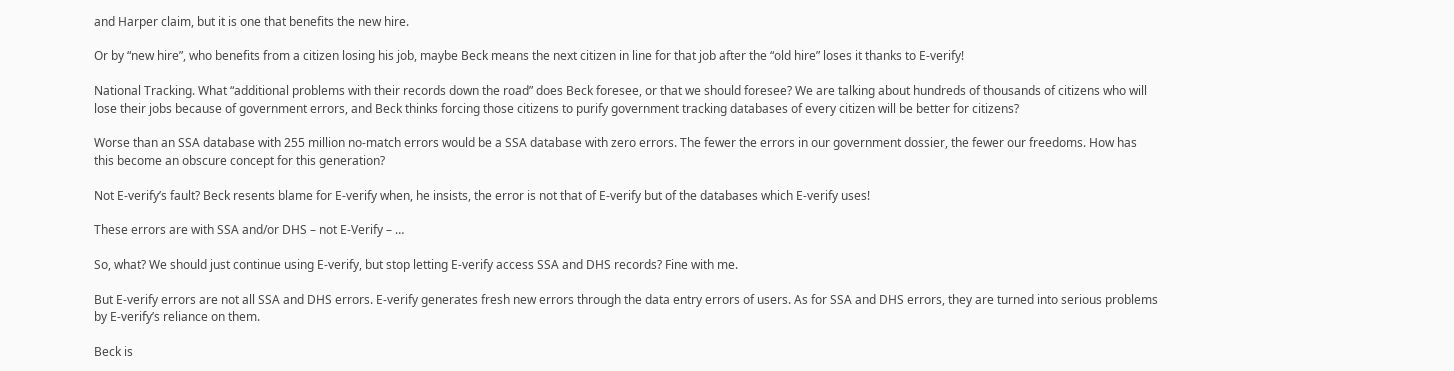and Harper claim, but it is one that benefits the new hire.

Or by “new hire”, who benefits from a citizen losing his job, maybe Beck means the next citizen in line for that job after the “old hire” loses it thanks to E-verify!

National Tracking. What “additional problems with their records down the road” does Beck foresee, or that we should foresee? We are talking about hundreds of thousands of citizens who will lose their jobs because of government errors, and Beck thinks forcing those citizens to purify government tracking databases of every citizen will be better for citizens?

Worse than an SSA database with 255 million no-match errors would be a SSA database with zero errors. The fewer the errors in our government dossier, the fewer our freedoms. How has this become an obscure concept for this generation?

Not E-verify’s fault? Beck resents blame for E-verify when, he insists, the error is not that of E-verify but of the databases which E-verify uses!

These errors are with SSA and/or DHS – not E-Verify – …

So, what? We should just continue using E-verify, but stop letting E-verify access SSA and DHS records? Fine with me.

But E-verify errors are not all SSA and DHS errors. E-verify generates fresh new errors through the data entry errors of users. As for SSA and DHS errors, they are turned into serious problems by E-verify’s reliance on them.

Beck is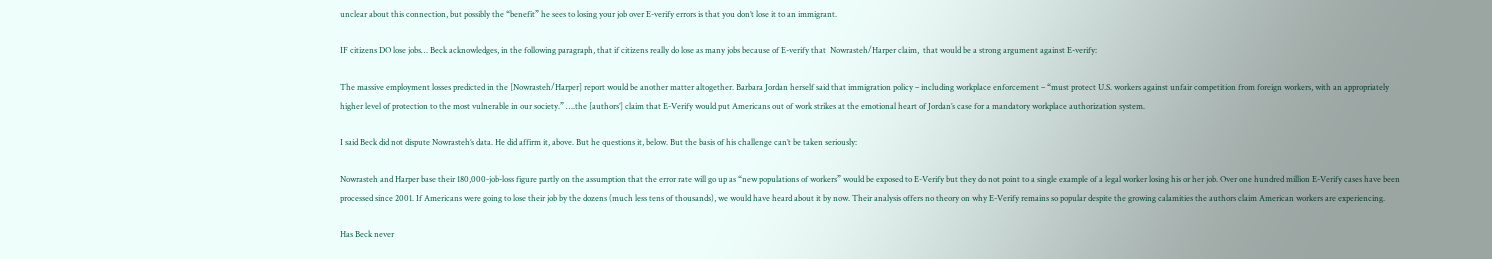unclear about this connection, but possibly the “benefit” he sees to losing your job over E-verify errors is that you don’t lose it to an immigrant.

IF citizens DO lose jobs… Beck acknowledges, in the following paragraph, that if citizens really do lose as many jobs because of E-verify that  Nowrasteh/Harper claim,  that would be a strong argument against E-verify:

The massive employment losses predicted in the [Nowrasteh/Harper] report would be another matter altogether. Barbara Jordan herself said that immigration policy – including workplace enforcement – “must protect U.S. workers against unfair competition from foreign workers, with an appropriately higher level of protection to the most vulnerable in our society.” ….the [authors’] claim that E-Verify would put Americans out of work strikes at the emotional heart of Jordan’s case for a mandatory workplace authorization system.

I said Beck did not dispute Nowrasteh’s data. He did affirm it, above. But he questions it, below. But the basis of his challenge can’t be taken seriously:

Nowrasteh and Harper base their 180,000-job-loss figure partly on the assumption that the error rate will go up as “new populations of workers” would be exposed to E-Verify but they do not point to a single example of a legal worker losing his or her job. Over one hundred million E-Verify cases have been processed since 2001. If Americans were going to lose their job by the dozens (much less tens of thousands), we would have heard about it by now. Their analysis offers no theory on why E-Verify remains so popular despite the growing calamities the authors claim American workers are experiencing.

Has Beck never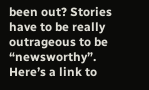been out? Stories have to be really outrageous to be “newsworthy”. Here’s a link to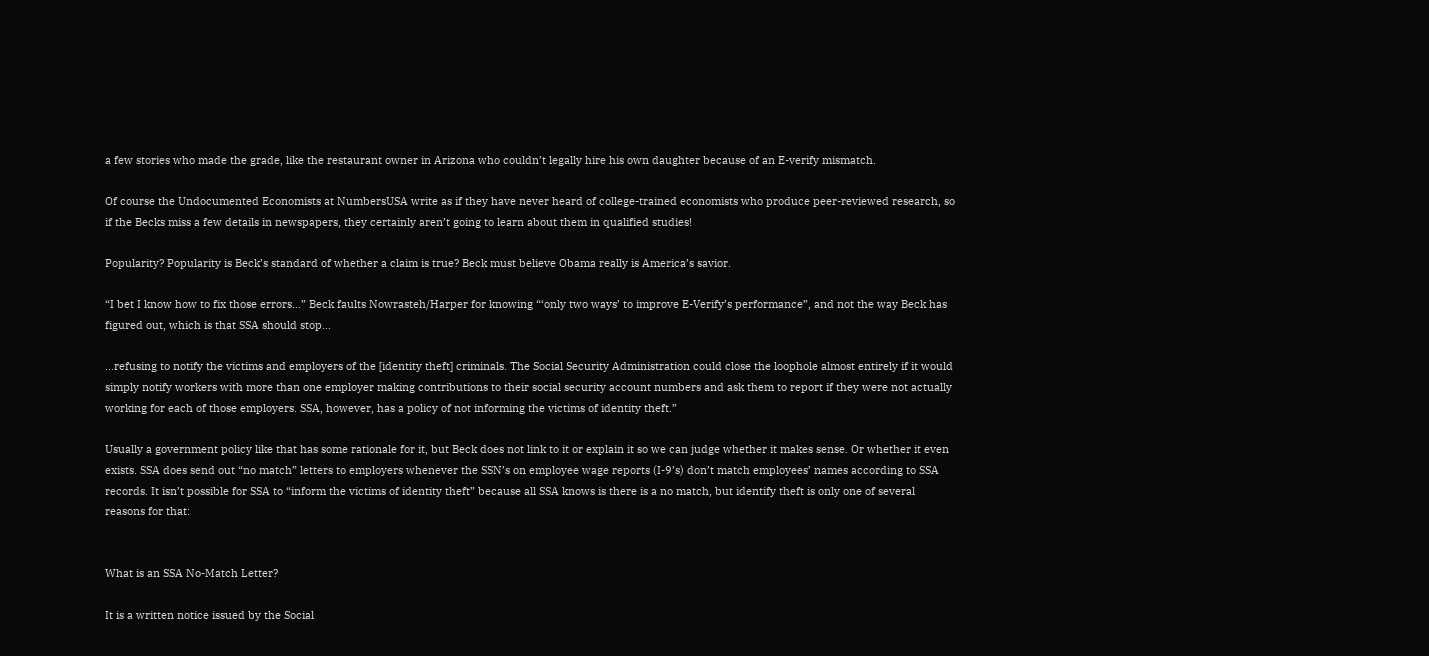a few stories who made the grade, like the restaurant owner in Arizona who couldn’t legally hire his own daughter because of an E-verify mismatch.

Of course the Undocumented Economists at NumbersUSA write as if they have never heard of college-trained economists who produce peer-reviewed research, so if the Becks miss a few details in newspapers, they certainly aren’t going to learn about them in qualified studies!

Popularity? Popularity is Beck’s standard of whether a claim is true? Beck must believe Obama really is America’s savior.

“I bet I know how to fix those errors…” Beck faults Nowrasteh/Harper for knowing “‘only two ways’ to improve E-Verify’s performance”, and not the way Beck has figured out, which is that SSA should stop…

…refusing to notify the victims and employers of the [identity theft] criminals. The Social Security Administration could close the loophole almost entirely if it would simply notify workers with more than one employer making contributions to their social security account numbers and ask them to report if they were not actually working for each of those employers. SSA, however, has a policy of not informing the victims of identity theft.”

Usually a government policy like that has some rationale for it, but Beck does not link to it or explain it so we can judge whether it makes sense. Or whether it even exists. SSA does send out “no match” letters to employers whenever the SSN’s on employee wage reports (I-9’s) don’t match employees’ names according to SSA records. It isn’t possible for SSA to “inform the victims of identity theft” because all SSA knows is there is a no match, but identify theft is only one of several reasons for that:


What is an SSA No-Match Letter?

It is a written notice issued by the Social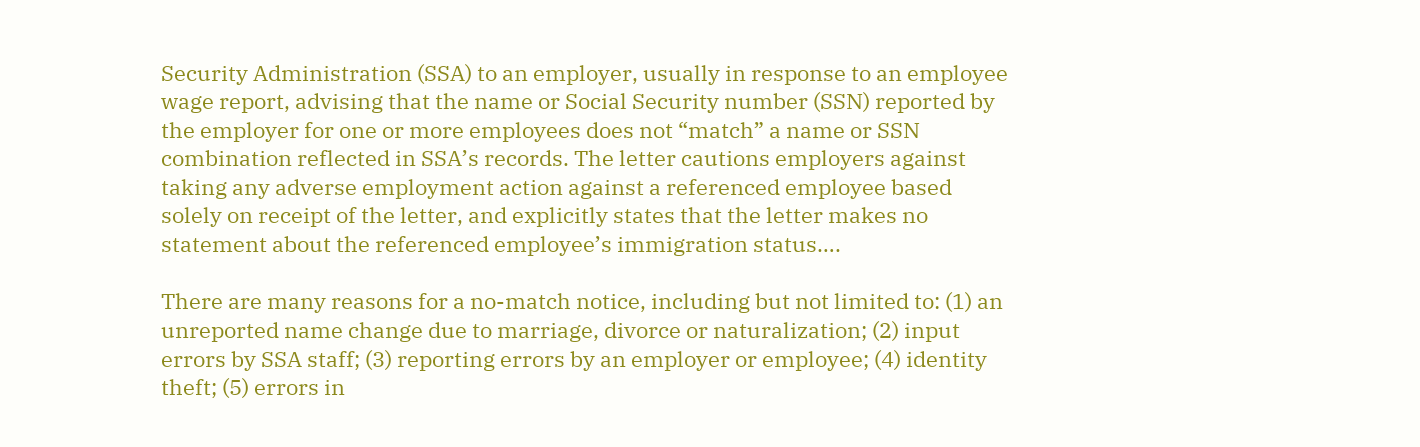Security Administration (SSA) to an employer, usually in response to an employee wage report, advising that the name or Social Security number (SSN) reported by the employer for one or more employees does not “match” a name or SSN combination reflected in SSA’s records. The letter cautions employers against taking any adverse employment action against a referenced employee based solely on receipt of the letter, and explicitly states that the letter makes no statement about the referenced employee’s immigration status….

There are many reasons for a no-match notice, including but not limited to: (1) an unreported name change due to marriage, divorce or naturalization; (2) input errors by SSA staff; (3) reporting errors by an employer or employee; (4) identity theft; (5) errors in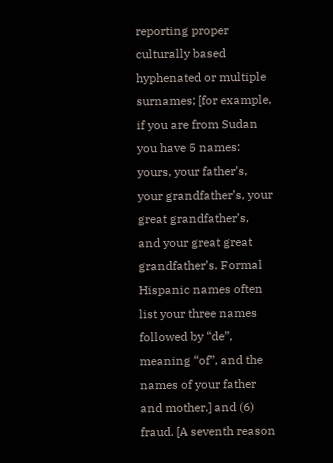reporting proper culturally based hyphenated or multiple surnames; [for example, if you are from Sudan you have 5 names: yours, your father’s, your grandfather’s, your great grandfather’s, and your great great grandfather’s. Formal Hispanic names often list your three names followed by “de”, meaning “of”, and the names of your father and mother.] and (6) fraud. [A seventh reason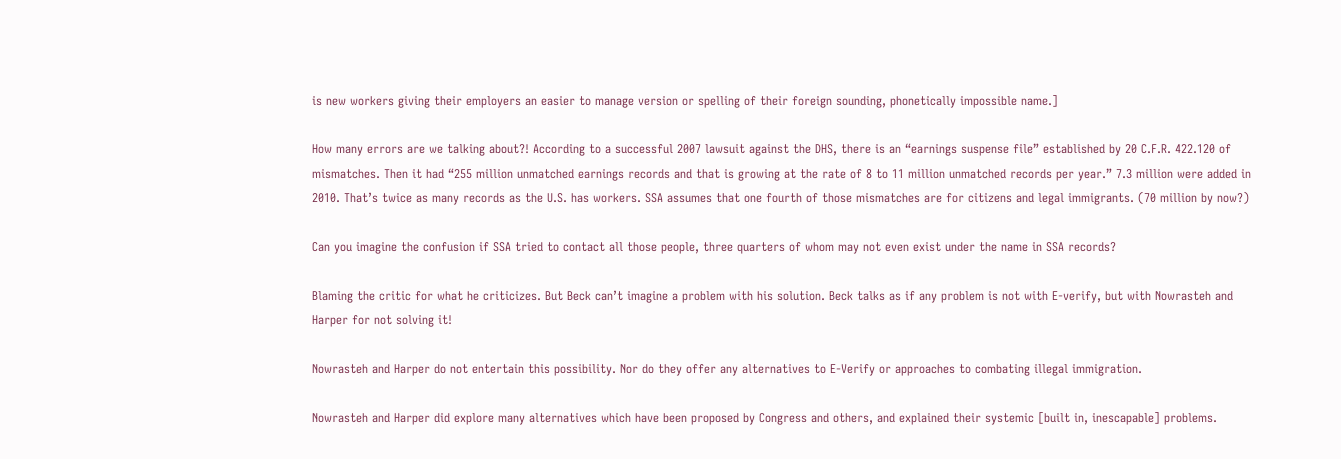is new workers giving their employers an easier to manage version or spelling of their foreign sounding, phonetically impossible name.]

How many errors are we talking about?! According to a successful 2007 lawsuit against the DHS, there is an “earnings suspense file” established by 20 C.F.R. 422.120 of mismatches. Then it had “255 million unmatched earnings records and that is growing at the rate of 8 to 11 million unmatched records per year.” 7.3 million were added in 2010. That’s twice as many records as the U.S. has workers. SSA assumes that one fourth of those mismatches are for citizens and legal immigrants. (70 million by now?)

Can you imagine the confusion if SSA tried to contact all those people, three quarters of whom may not even exist under the name in SSA records?

Blaming the critic for what he criticizes. But Beck can’t imagine a problem with his solution. Beck talks as if any problem is not with E-verify, but with Nowrasteh and Harper for not solving it!

Nowrasteh and Harper do not entertain this possibility. Nor do they offer any alternatives to E-Verify or approaches to combating illegal immigration.

Nowrasteh and Harper did explore many alternatives which have been proposed by Congress and others, and explained their systemic [built in, inescapable] problems.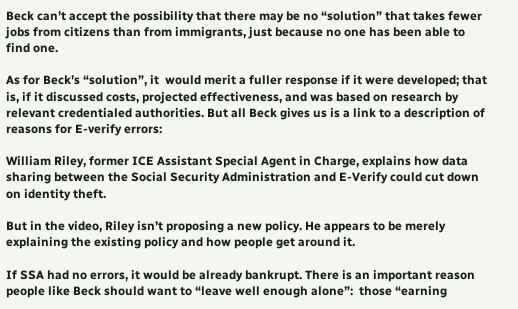Beck can’t accept the possibility that there may be no “solution” that takes fewer jobs from citizens than from immigrants, just because no one has been able to find one.

As for Beck’s “solution”, it  would merit a fuller response if it were developed; that is, if it discussed costs, projected effectiveness, and was based on research by relevant credentialed authorities. But all Beck gives us is a link to a description of reasons for E-verify errors:

William Riley, former ICE Assistant Special Agent in Charge, explains how data sharing between the Social Security Administration and E-Verify could cut down on identity theft.

But in the video, Riley isn’t proposing a new policy. He appears to be merely explaining the existing policy and how people get around it.

If SSA had no errors, it would be already bankrupt. There is an important reason people like Beck should want to “leave well enough alone”:  those “earning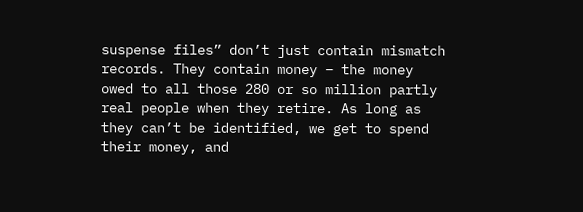suspense files” don’t just contain mismatch records. They contain money – the money owed to all those 280 or so million partly real people when they retire. As long as they can’t be identified, we get to spend their money, and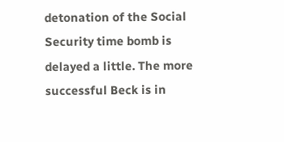detonation of the Social Security time bomb is delayed a little. The more successful Beck is in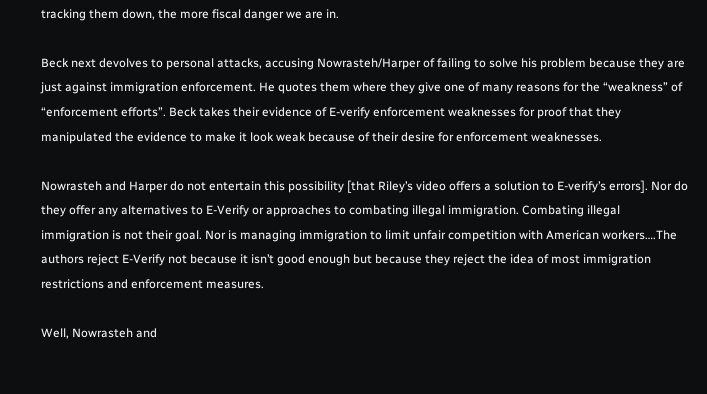tracking them down, the more fiscal danger we are in.

Beck next devolves to personal attacks, accusing Nowrasteh/Harper of failing to solve his problem because they are just against immigration enforcement. He quotes them where they give one of many reasons for the “weakness” of “enforcement efforts”. Beck takes their evidence of E-verify enforcement weaknesses for proof that they manipulated the evidence to make it look weak because of their desire for enforcement weaknesses.

Nowrasteh and Harper do not entertain this possibility [that Riley’s video offers a solution to E-verify’s errors]. Nor do they offer any alternatives to E-Verify or approaches to combating illegal immigration. Combating illegal immigration is not their goal. Nor is managing immigration to limit unfair competition with American workers….The authors reject E-Verify not because it isn’t good enough but because they reject the idea of most immigration restrictions and enforcement measures.

Well, Nowrasteh and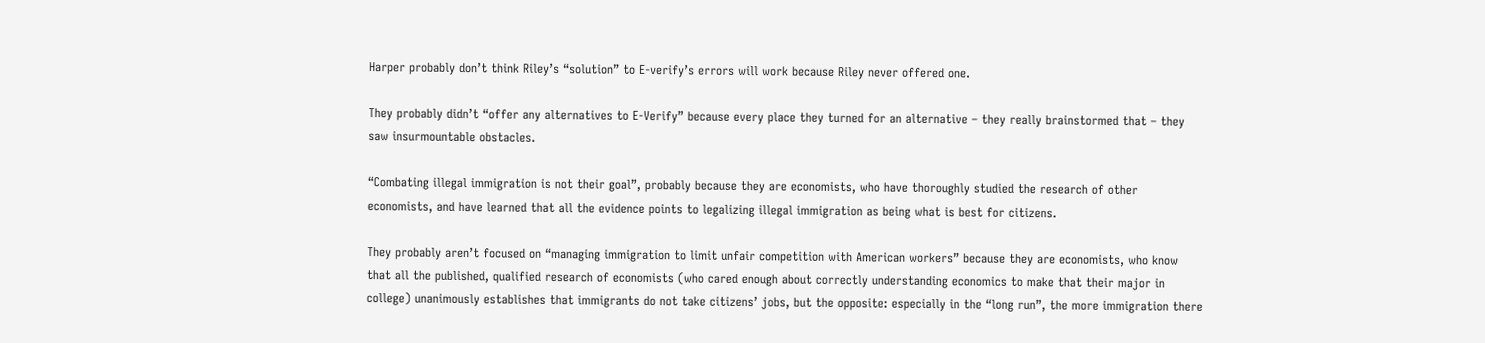Harper probably don’t think Riley’s “solution” to E-verify’s errors will work because Riley never offered one.

They probably didn’t “offer any alternatives to E-Verify” because every place they turned for an alternative – they really brainstormed that – they saw insurmountable obstacles.

“Combating illegal immigration is not their goal”, probably because they are economists, who have thoroughly studied the research of other economists, and have learned that all the evidence points to legalizing illegal immigration as being what is best for citizens.

They probably aren’t focused on “managing immigration to limit unfair competition with American workers” because they are economists, who know that all the published, qualified research of economists (who cared enough about correctly understanding economics to make that their major in college) unanimously establishes that immigrants do not take citizens’ jobs, but the opposite: especially in the “long run”, the more immigration there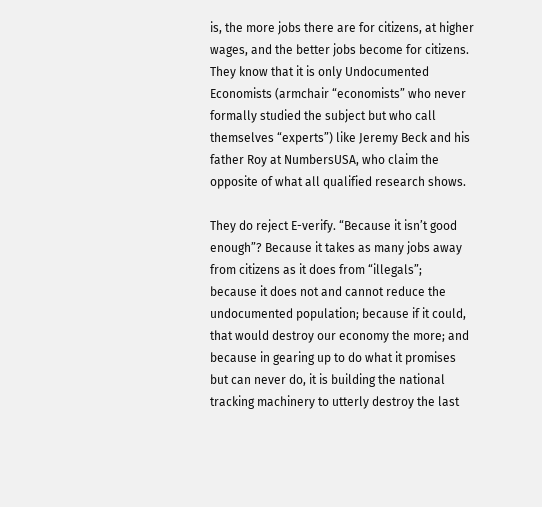is, the more jobs there are for citizens, at higher wages, and the better jobs become for citizens. They know that it is only Undocumented Economists (armchair “economists” who never formally studied the subject but who call themselves “experts”) like Jeremy Beck and his father Roy at NumbersUSA, who claim the opposite of what all qualified research shows.

They do reject E-verify. “Because it isn’t good enough”? Because it takes as many jobs away from citizens as it does from “illegals”;  because it does not and cannot reduce the undocumented population; because if it could, that would destroy our economy the more; and because in gearing up to do what it promises but can never do, it is building the national tracking machinery to utterly destroy the last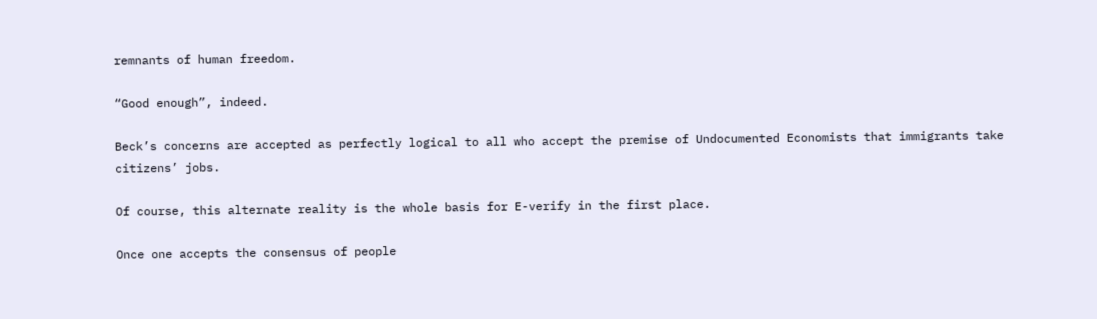remnants of human freedom.

“Good enough”, indeed.

Beck’s concerns are accepted as perfectly logical to all who accept the premise of Undocumented Economists that immigrants take citizens’ jobs.

Of course, this alternate reality is the whole basis for E-verify in the first place.

Once one accepts the consensus of people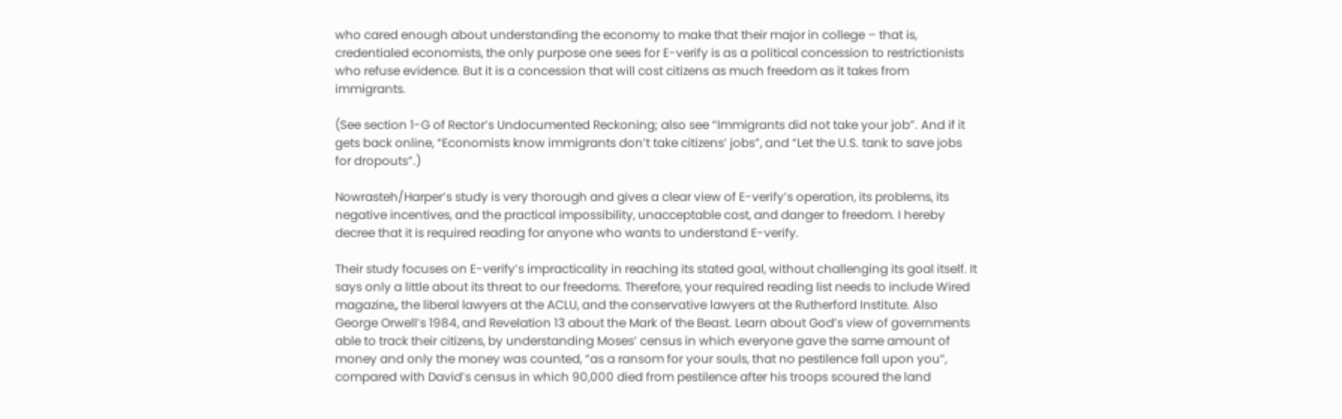who cared enough about understanding the economy to make that their major in college – that is, credentialed economists, the only purpose one sees for E-verify is as a political concession to restrictionists who refuse evidence. But it is a concession that will cost citizens as much freedom as it takes from immigrants.

(See section 1-G of Rector’s Undocumented Reckoning; also see “Immigrants did not take your job”. And if it gets back online, “Economists know immigrants don’t take citizens’ jobs”, and “Let the U.S. tank to save jobs for dropouts”.)

Nowrasteh/Harper’s study is very thorough and gives a clear view of E-verify’s operation, its problems, its negative incentives, and the practical impossibility, unacceptable cost, and danger to freedom. I hereby decree that it is required reading for anyone who wants to understand E-verify.

Their study focuses on E-verify’s impracticality in reaching its stated goal, without challenging its goal itself. It says only a little about its threat to our freedoms. Therefore, your required reading list needs to include Wired magazine,, the liberal lawyers at the ACLU, and the conservative lawyers at the Rutherford Institute. Also George Orwell’s 1984, and Revelation 13 about the Mark of the Beast. Learn about God’s view of governments able to track their citizens, by understanding Moses’ census in which everyone gave the same amount of money and only the money was counted, “as a ransom for your souls, that no pestilence fall upon you”, compared with David’s census in which 90,000 died from pestilence after his troops scoured the land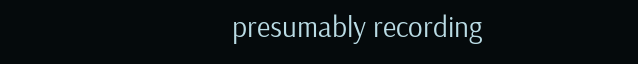presumably recording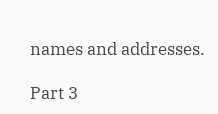names and addresses.

Part 3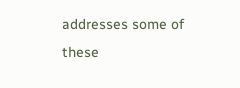addresses some of these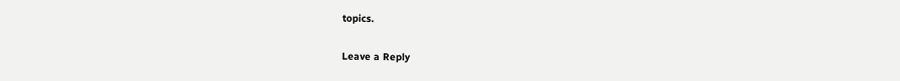topics.

Leave a Reply